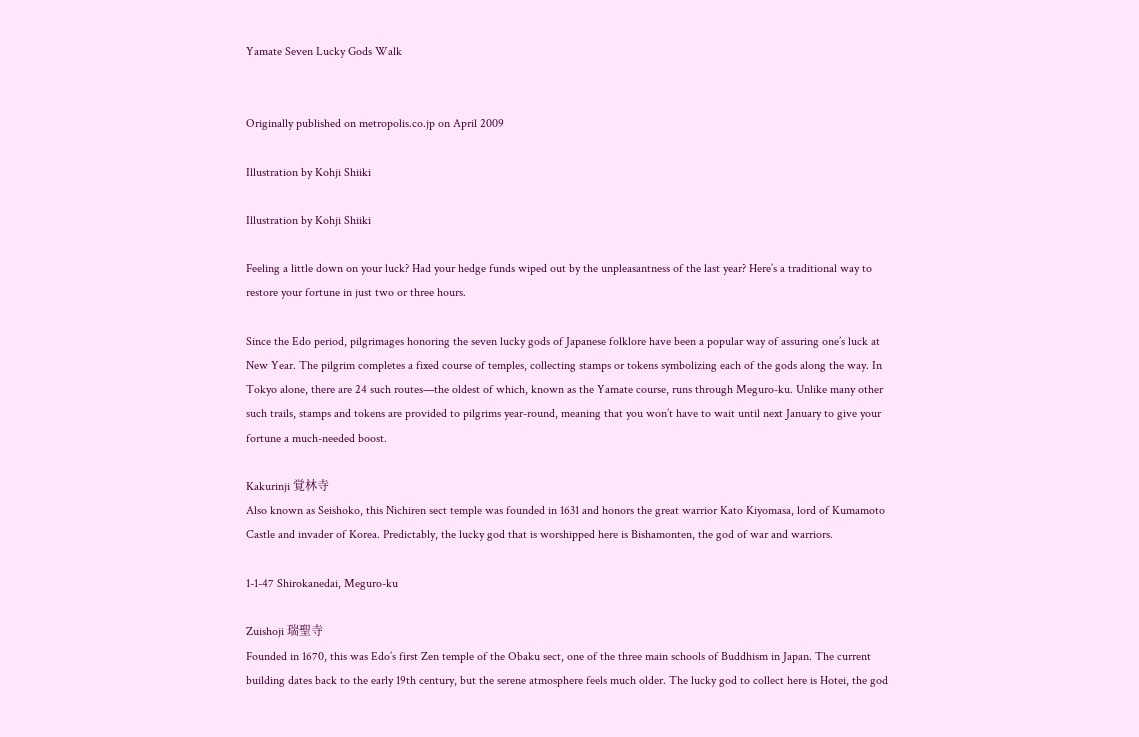Yamate Seven Lucky Gods Walk


Originally published on metropolis.co.jp on April 2009

Illustration by Kohji Shiiki

Illustration by Kohji Shiiki

Feeling a little down on your luck? Had your hedge funds wiped out by the unpleasantness of the last year? Here’s a traditional way to restore your fortune in just two or three hours.

Since the Edo period, pilgrimages honoring the seven lucky gods of Japanese folklore have been a popular way of assuring one’s luck at New Year. The pilgrim completes a fixed course of temples, collecting stamps or tokens symbolizing each of the gods along the way. In Tokyo alone, there are 24 such routes—the oldest of which, known as the Yamate course, runs through Meguro-ku. Unlike many other such trails, stamps and tokens are provided to pilgrims year-round, meaning that you won’t have to wait until next January to give your fortune a much-needed boost.

Kakurinji 覚林寺
Also known as Seishoko, this Nichiren sect temple was founded in 1631 and honors the great warrior Kato Kiyomasa, lord of Kumamoto Castle and invader of Korea. Predictably, the lucky god that is worshipped here is Bishamonten, the god of war and warriors.

1-1-47 Shirokanedai, Meguro-ku

Zuishoji 瑞聖寺
Founded in 1670, this was Edo’s first Zen temple of the Obaku sect, one of the three main schools of Buddhism in Japan. The current building dates back to the early 19th century, but the serene atmosphere feels much older. The lucky god to collect here is Hotei, the god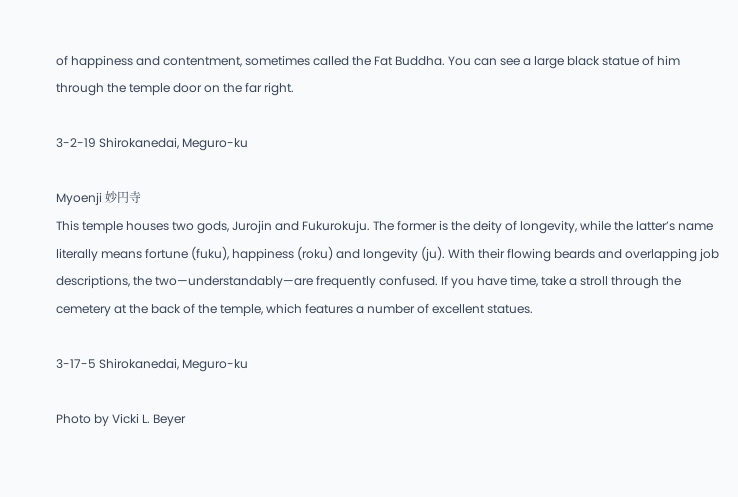of happiness and contentment, sometimes called the Fat Buddha. You can see a large black statue of him through the temple door on the far right.

3-2-19 Shirokanedai, Meguro-ku

Myoenji 妙円寺
This temple houses two gods, Jurojin and Fukurokuju. The former is the deity of longevity, while the latter’s name literally means fortune (fuku), happiness (roku) and longevity (ju). With their flowing beards and overlapping job descriptions, the two—understandably—are frequently confused. If you have time, take a stroll through the cemetery at the back of the temple, which features a number of excellent statues.

3-17-5 Shirokanedai, Meguro-ku

Photo by Vicki L. Beyer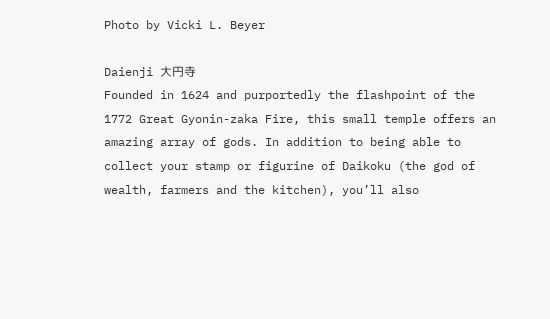Photo by Vicki L. Beyer

Daienji 大円寺
Founded in 1624 and purportedly the flashpoint of the 1772 Great Gyonin-zaka Fire, this small temple offers an amazing array of gods. In addition to being able to collect your stamp or figurine of Daikoku (the god of wealth, farmers and the kitchen), you’ll also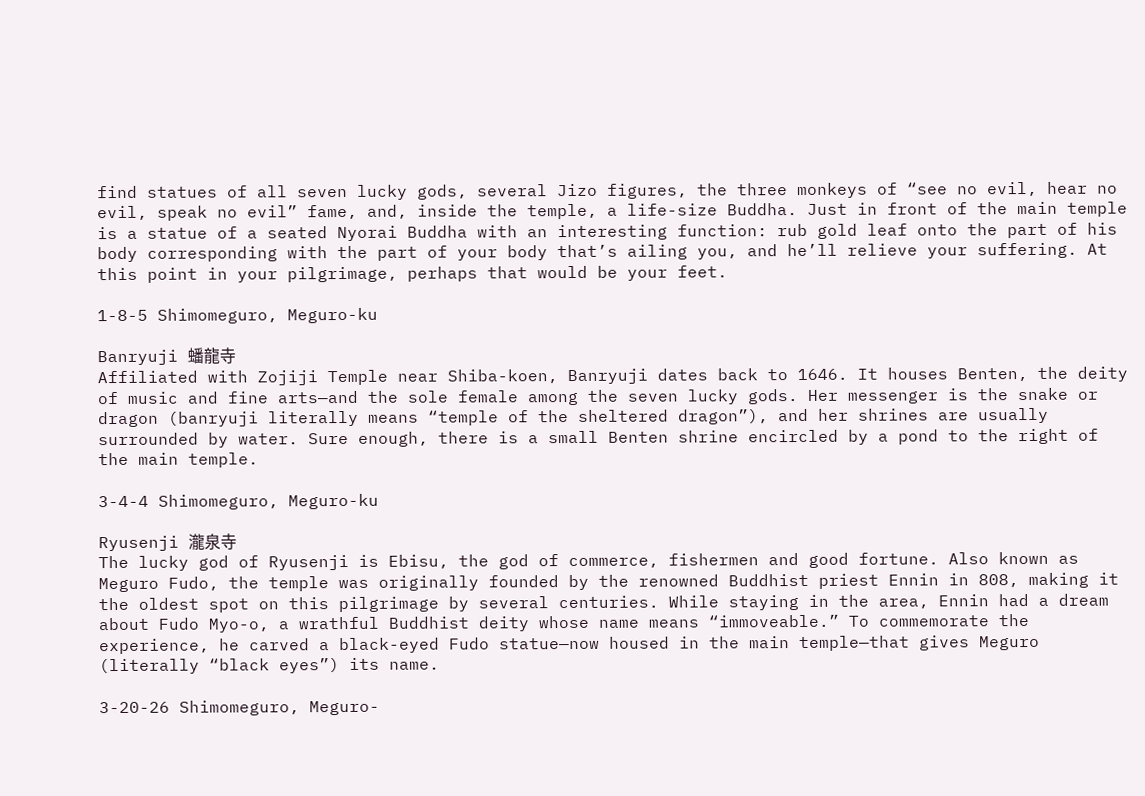find statues of all seven lucky gods, several Jizo figures, the three monkeys of “see no evil, hear no evil, speak no evil” fame, and, inside the temple, a life-size Buddha. Just in front of the main temple is a statue of a seated Nyorai Buddha with an interesting function: rub gold leaf onto the part of his body corresponding with the part of your body that’s ailing you, and he’ll relieve your suffering. At this point in your pilgrimage, perhaps that would be your feet.

1-8-5 Shimomeguro, Meguro-ku

Banryuji 蟠龍寺
Affiliated with Zojiji Temple near Shiba-koen, Banryuji dates back to 1646. It houses Benten, the deity of music and fine arts—and the sole female among the seven lucky gods. Her messenger is the snake or dragon (banryuji literally means “temple of the sheltered dragon”), and her shrines are usually surrounded by water. Sure enough, there is a small Benten shrine encircled by a pond to the right of the main temple.

3-4-4 Shimomeguro, Meguro-ku

Ryusenji 瀧泉寺
The lucky god of Ryusenji is Ebisu, the god of commerce, fishermen and good fortune. Also known as Meguro Fudo, the temple was originally founded by the renowned Buddhist priest Ennin in 808, making it the oldest spot on this pilgrimage by several centuries. While staying in the area, Ennin had a dream about Fudo Myo-o, a wrathful Buddhist deity whose name means “immoveable.” To commemorate the experience, he carved a black-eyed Fudo statue—now housed in the main temple—that gives Meguro (literally “black eyes”) its name.

3-20-26 Shimomeguro, Meguro-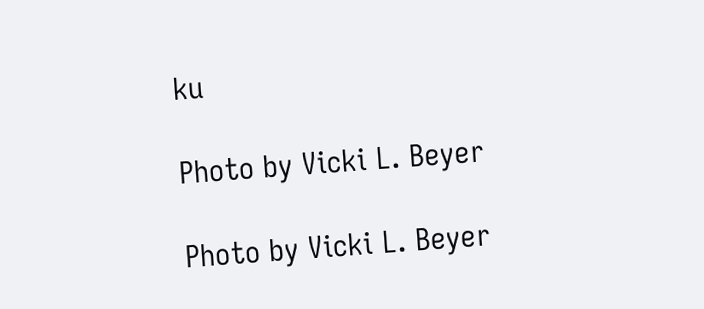ku

Photo by Vicki L. Beyer

Photo by Vicki L. Beyer